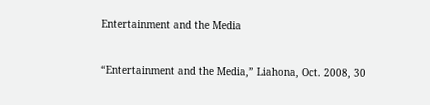Entertainment and the Media

“Entertainment and the Media,” Liahona, Oct. 2008, 30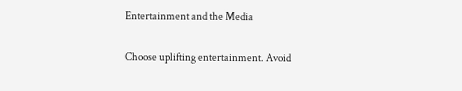Entertainment and the Media

Choose uplifting entertainment. Avoid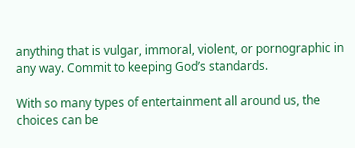anything that is vulgar, immoral, violent, or pornographic in any way. Commit to keeping God’s standards.

With so many types of entertainment all around us, the choices can be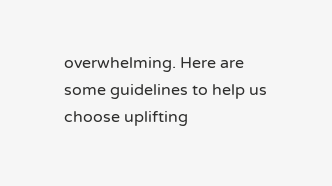overwhelming. Here are some guidelines to help us choose uplifting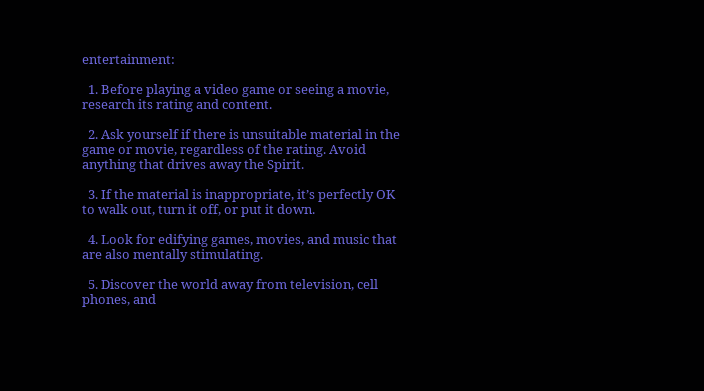entertainment:

  1. Before playing a video game or seeing a movie, research its rating and content.

  2. Ask yourself if there is unsuitable material in the game or movie, regardless of the rating. Avoid anything that drives away the Spirit.

  3. If the material is inappropriate, it’s perfectly OK to walk out, turn it off, or put it down.

  4. Look for edifying games, movies, and music that are also mentally stimulating.

  5. Discover the world away from television, cell phones, and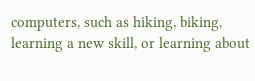computers, such as hiking, biking, learning a new skill, or learning about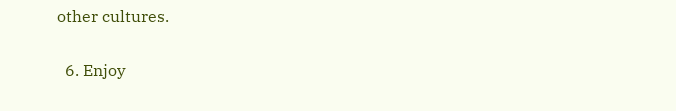other cultures.

  6. Enjoy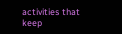activities that keep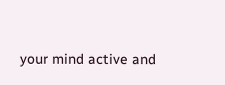your mind active and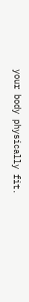your body physically fit.